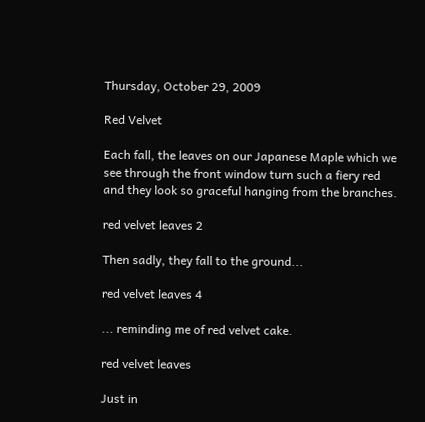Thursday, October 29, 2009

Red Velvet

Each fall, the leaves on our Japanese Maple which we see through the front window turn such a fiery red and they look so graceful hanging from the branches.

red velvet leaves 2

Then sadly, they fall to the ground...

red velvet leaves 4

... reminding me of red velvet cake.

red velvet leaves

Just in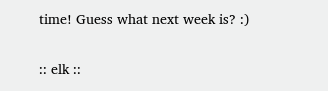time! Guess what next week is? :)


:: elk ::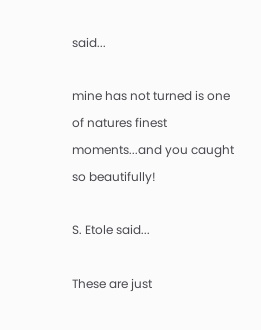said...

mine has not turned is one of natures finest moments...and you caught so beautifully!

S. Etole said...

These are just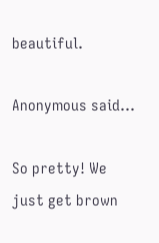beautiful.

Anonymous said...

So pretty! We just get brown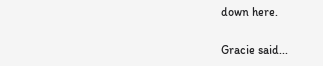down here.

Gracie said...